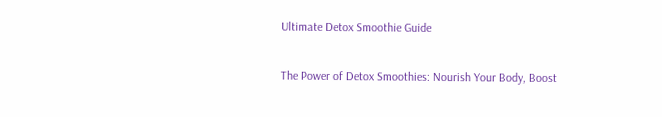Ultimate Detox Smoothie Guide

The Power of Detox Smoothies: Nourish Your Body, Boost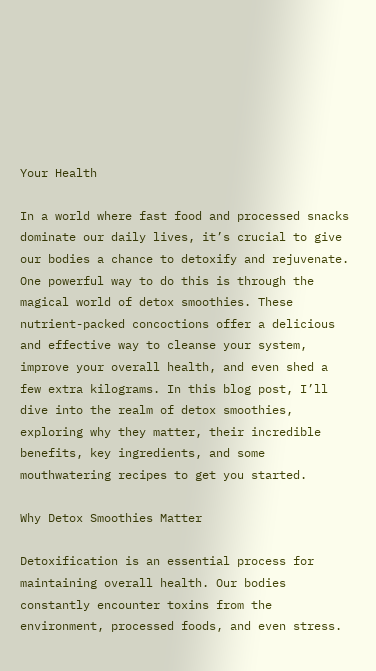Your Health

In a world where fast food and processed snacks dominate our daily lives, it’s crucial to give our bodies a chance to detoxify and rejuvenate. One powerful way to do this is through the magical world of detox smoothies. These nutrient-packed concoctions offer a delicious and effective way to cleanse your system, improve your overall health, and even shed a few extra kilograms. In this blog post, I’ll dive into the realm of detox smoothies, exploring why they matter, their incredible benefits, key ingredients, and some mouthwatering recipes to get you started.

Why Detox Smoothies Matter

Detoxification is an essential process for maintaining overall health. Our bodies constantly encounter toxins from the environment, processed foods, and even stress.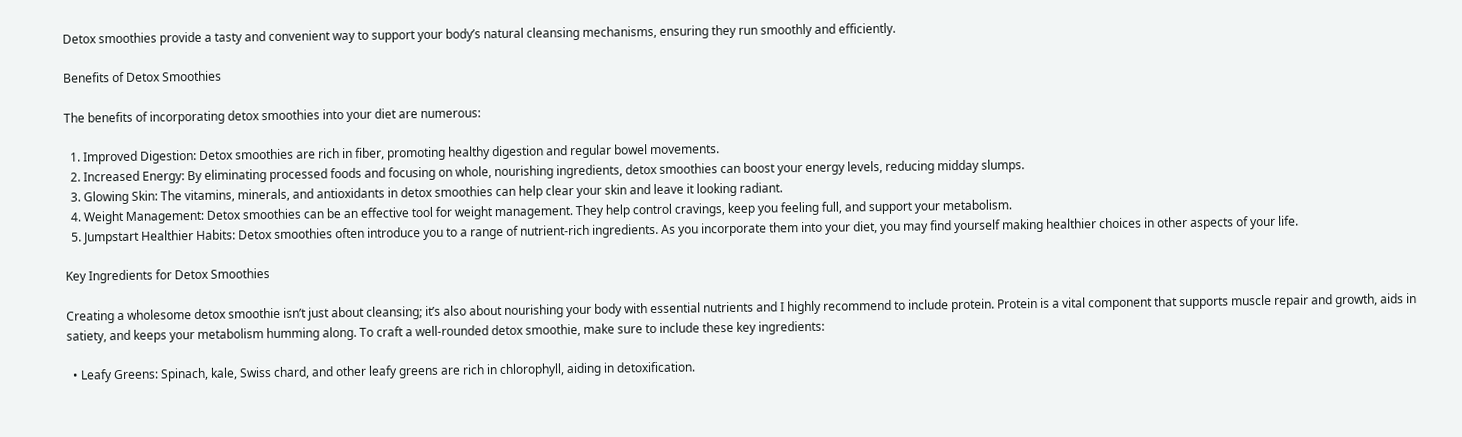Detox smoothies provide a tasty and convenient way to support your body’s natural cleansing mechanisms, ensuring they run smoothly and efficiently.

Benefits of Detox Smoothies

The benefits of incorporating detox smoothies into your diet are numerous:

  1. Improved Digestion: Detox smoothies are rich in fiber, promoting healthy digestion and regular bowel movements.
  2. Increased Energy: By eliminating processed foods and focusing on whole, nourishing ingredients, detox smoothies can boost your energy levels, reducing midday slumps.
  3. Glowing Skin: The vitamins, minerals, and antioxidants in detox smoothies can help clear your skin and leave it looking radiant.
  4. Weight Management: Detox smoothies can be an effective tool for weight management. They help control cravings, keep you feeling full, and support your metabolism.
  5. Jumpstart Healthier Habits: Detox smoothies often introduce you to a range of nutrient-rich ingredients. As you incorporate them into your diet, you may find yourself making healthier choices in other aspects of your life.

Key Ingredients for Detox Smoothies

Creating a wholesome detox smoothie isn’t just about cleansing; it’s also about nourishing your body with essential nutrients and I highly recommend to include protein. Protein is a vital component that supports muscle repair and growth, aids in satiety, and keeps your metabolism humming along. To craft a well-rounded detox smoothie, make sure to include these key ingredients:

  • Leafy Greens: Spinach, kale, Swiss chard, and other leafy greens are rich in chlorophyll, aiding in detoxification.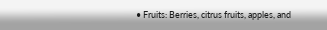• Fruits: Berries, citrus fruits, apples, and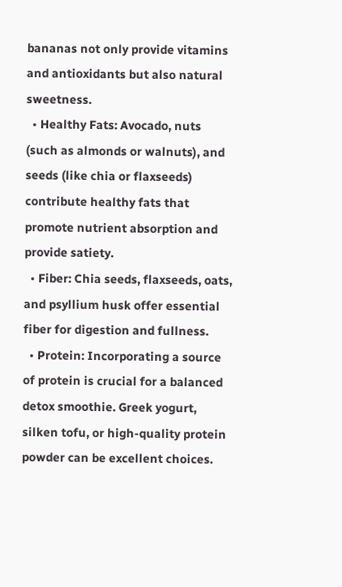bananas not only provide vitamins and antioxidants but also natural sweetness.
  • Healthy Fats: Avocado, nuts (such as almonds or walnuts), and seeds (like chia or flaxseeds) contribute healthy fats that promote nutrient absorption and provide satiety.
  • Fiber: Chia seeds, flaxseeds, oats, and psyllium husk offer essential fiber for digestion and fullness.
  • Protein: Incorporating a source of protein is crucial for a balanced detox smoothie. Greek yogurt, silken tofu, or high-quality protein powder can be excellent choices.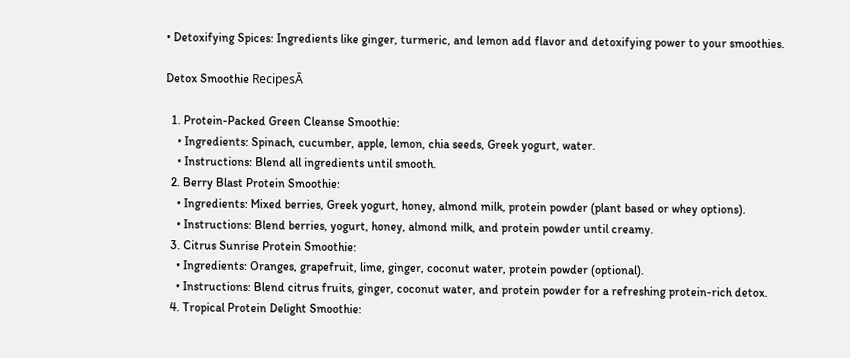• Detoxifying Spices: Ingredients like ginger, turmeric, and lemon add flavor and detoxifying power to your smoothies.

Detox Smoothie RecipesĀ

  1. Protein-Packed Green Cleanse Smoothie:
    • Ingredients: Spinach, cucumber, apple, lemon, chia seeds, Greek yogurt, water.
    • Instructions: Blend all ingredients until smooth.
  2. Berry Blast Protein Smoothie:
    • Ingredients: Mixed berries, Greek yogurt, honey, almond milk, protein powder (plant based or whey options).
    • Instructions: Blend berries, yogurt, honey, almond milk, and protein powder until creamy.
  3. Citrus Sunrise Protein Smoothie:
    • Ingredients: Oranges, grapefruit, lime, ginger, coconut water, protein powder (optional).
    • Instructions: Blend citrus fruits, ginger, coconut water, and protein powder for a refreshing protein-rich detox.
  4. Tropical Protein Delight Smoothie: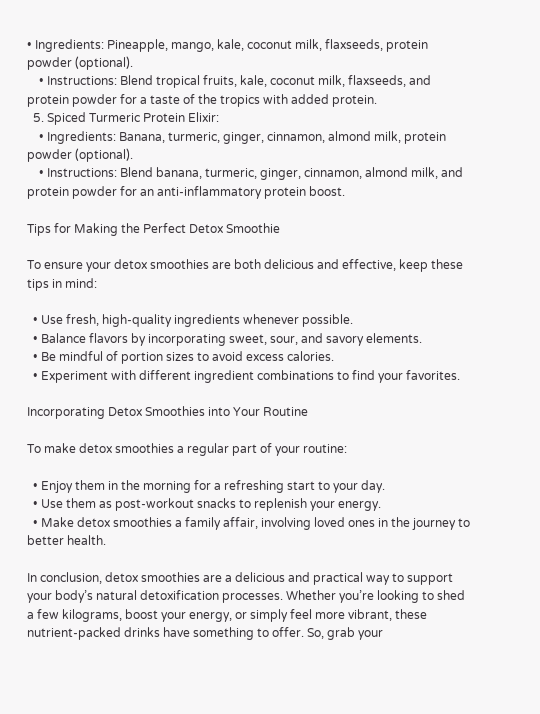• Ingredients: Pineapple, mango, kale, coconut milk, flaxseeds, protein powder (optional).
    • Instructions: Blend tropical fruits, kale, coconut milk, flaxseeds, and protein powder for a taste of the tropics with added protein.
  5. Spiced Turmeric Protein Elixir:
    • Ingredients: Banana, turmeric, ginger, cinnamon, almond milk, protein powder (optional).
    • Instructions: Blend banana, turmeric, ginger, cinnamon, almond milk, and protein powder for an anti-inflammatory protein boost.

Tips for Making the Perfect Detox Smoothie

To ensure your detox smoothies are both delicious and effective, keep these tips in mind:

  • Use fresh, high-quality ingredients whenever possible.
  • Balance flavors by incorporating sweet, sour, and savory elements.
  • Be mindful of portion sizes to avoid excess calories.
  • Experiment with different ingredient combinations to find your favorites.

Incorporating Detox Smoothies into Your Routine

To make detox smoothies a regular part of your routine:

  • Enjoy them in the morning for a refreshing start to your day.
  • Use them as post-workout snacks to replenish your energy.
  • Make detox smoothies a family affair, involving loved ones in the journey to better health.

In conclusion, detox smoothies are a delicious and practical way to support your body’s natural detoxification processes. Whether you’re looking to shed a few kilograms, boost your energy, or simply feel more vibrant, these nutrient-packed drinks have something to offer. So, grab your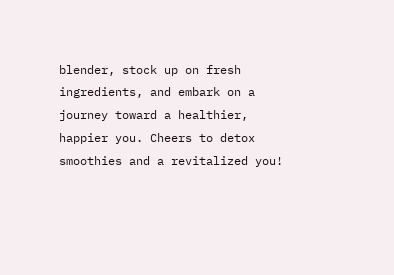blender, stock up on fresh ingredients, and embark on a journey toward a healthier, happier you. Cheers to detox smoothies and a revitalized you!